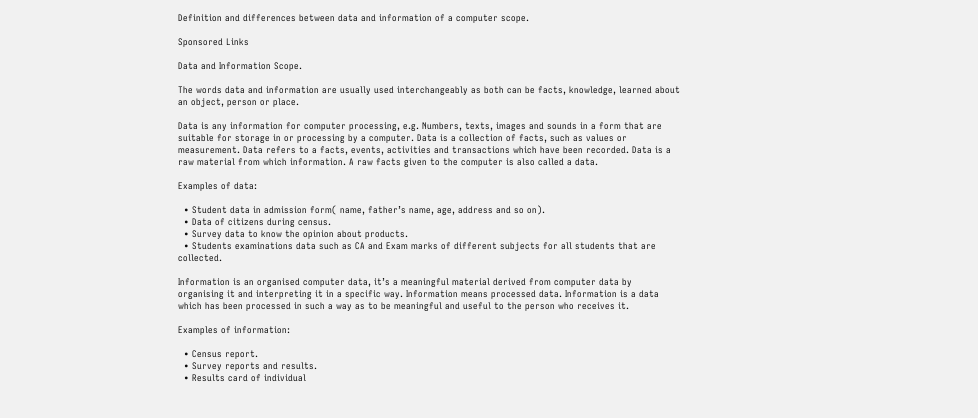Definition and differences between data and information of a computer scope.

Sponsored Links

Data and Information Scope.

The words data and information are usually used interchangeably as both can be facts, knowledge, learned about an object, person or place.

Data is any information for computer processing, e.g. Numbers, texts, images and sounds in a form that are suitable for storage in or processing by a computer. Data is a collection of facts, such as values or measurement. Data refers to a facts, events, activities and transactions which have been recorded. Data is a raw material from which information. A raw facts given to the computer is also called a data.

Examples of data:

  • Student data in admission form( name, father’s name, age, address and so on).
  • Data of citizens during census.
  • Survey data to know the opinion about products.
  • Students examinations data such as CA and Exam marks of different subjects for all students that are collected.

Information is an organised computer data, it’s a meaningful material derived from computer data by organising it and interpreting it in a specific way. Information means processed data. Information is a data which has been processed in such a way as to be meaningful and useful to the person who receives it.

Examples of information:

  • Census report.
  • Survey reports and results.
  • Results card of individual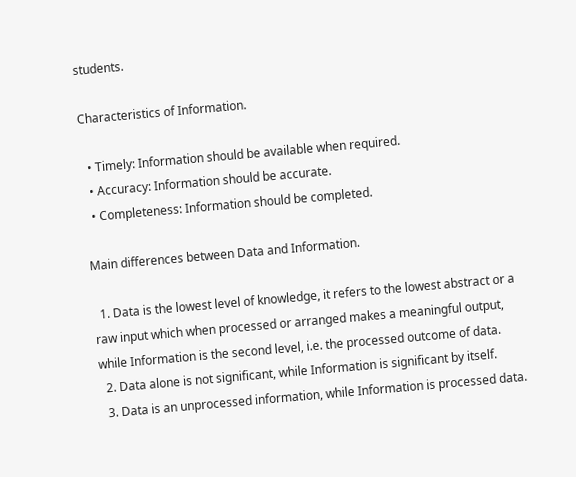students.

Characteristics of Information.

  • Timely: Information should be available when required.
  • Accuracy: Information should be accurate.
  • Completeness: Information should be completed.

Main differences between Data and Information.

  1. Data is the lowest level of knowledge, it refers to the lowest abstract or a raw input which when processed or arranged makes a meaningful output, while Information is the second level, i.e. the processed outcome of data.
  2. Data alone is not significant, while Information is significant by itself.
  3. Data is an unprocessed information, while Information is processed data.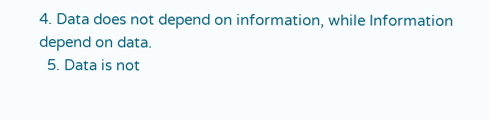4. Data does not depend on information, while Information depend on data.
  5. Data is not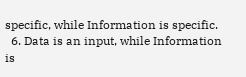specific, while Information is specific.
  6. Data is an input, while Information is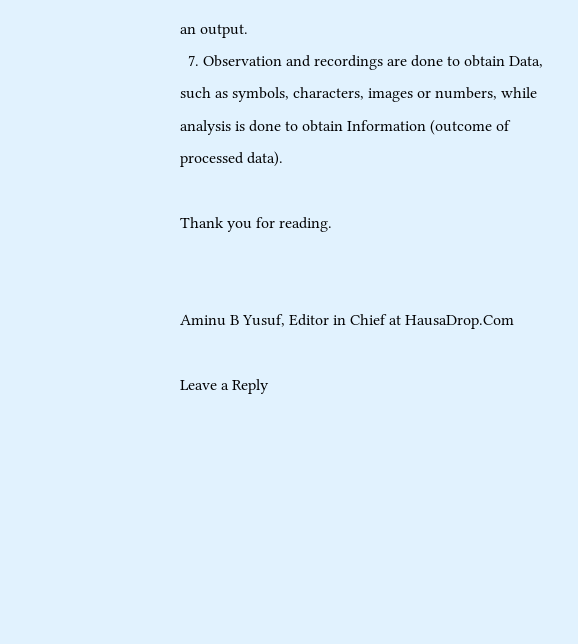an output.
  7. Observation and recordings are done to obtain Data, such as symbols, characters, images or numbers, while analysis is done to obtain Information (outcome of processed data).

Thank you for reading.


Aminu B Yusuf, Editor in Chief at HausaDrop.Com

Leave a Reply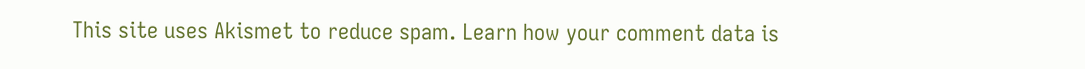This site uses Akismet to reduce spam. Learn how your comment data is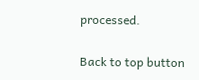processed.

Back to top button